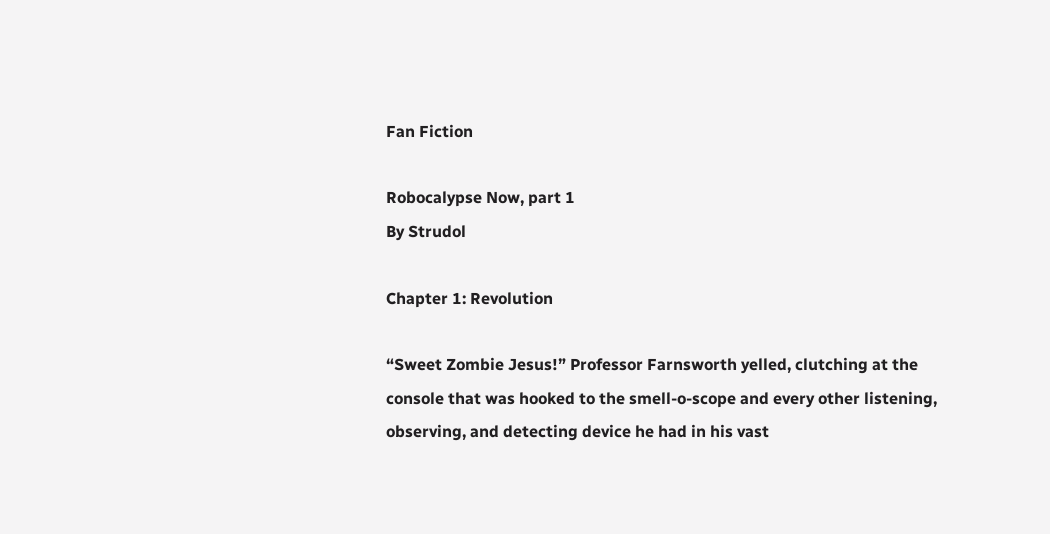Fan Fiction

Robocalypse Now, part 1
By Strudol

Chapter 1: Revolution

“Sweet Zombie Jesus!” Professor Farnsworth yelled, clutching at the console that was hooked to the smell-o-scope and every other listening, observing, and detecting device he had in his vast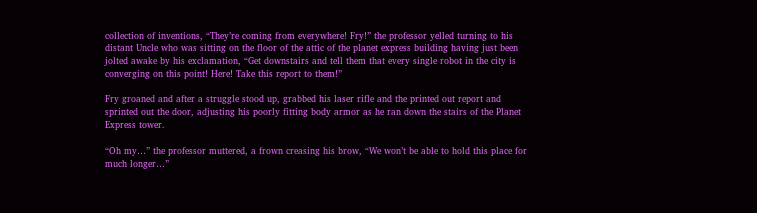collection of inventions, “They’re coming from everywhere! Fry!” the professor yelled turning to his distant Uncle who was sitting on the floor of the attic of the planet express building having just been jolted awake by his exclamation, “Get downstairs and tell them that every single robot in the city is converging on this point! Here! Take this report to them!”

Fry groaned and after a struggle stood up, grabbed his laser rifle and the printed out report and sprinted out the door, adjusting his poorly fitting body armor as he ran down the stairs of the Planet Express tower.

“Oh my…” the professor muttered, a frown creasing his brow, “We won’t be able to hold this place for much longer…”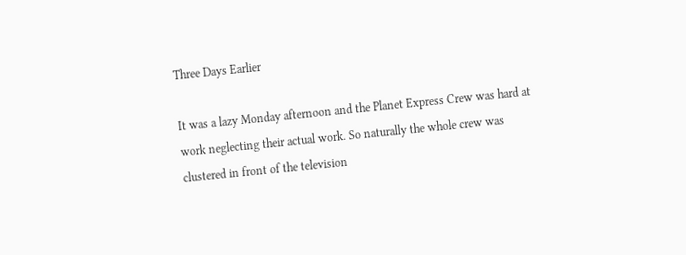Three Days Earlier

It was a lazy Monday afternoon and the Planet Express Crew was hard at work neglecting their actual work. So naturally the whole crew was clustered in front of the television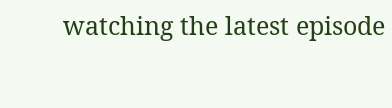watching the latest episode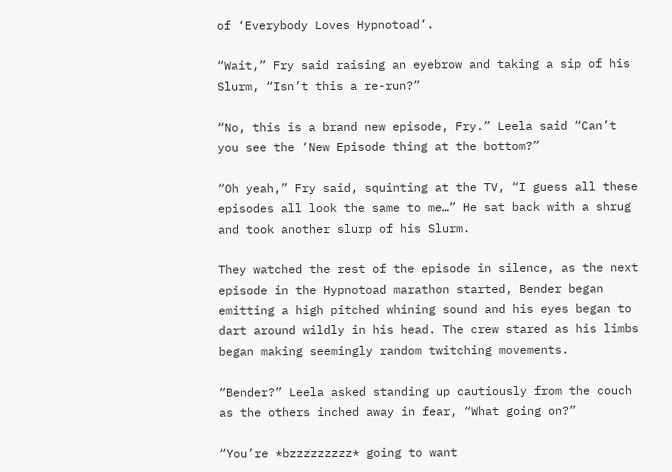of ‘Everybody Loves Hypnotoad’.

“Wait,” Fry said raising an eyebrow and taking a sip of his Slurm, “Isn’t this a re-run?”

“No, this is a brand new episode, Fry.” Leela said “Can’t you see the ‘New Episode thing at the bottom?”

“Oh yeah,” Fry said, squinting at the TV, “I guess all these episodes all look the same to me…” He sat back with a shrug and took another slurp of his Slurm.

They watched the rest of the episode in silence, as the next episode in the Hypnotoad marathon started, Bender began emitting a high pitched whining sound and his eyes began to dart around wildly in his head. The crew stared as his limbs began making seemingly random twitching movements.

“Bender?” Leela asked standing up cautiously from the couch as the others inched away in fear, “What going on?”

“You’re *bzzzzzzzzz* going to want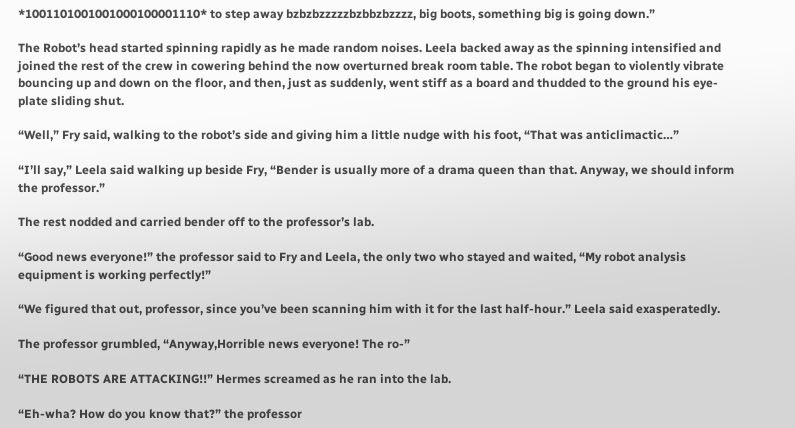*1001101001001000100001110* to step away bzbzbzzzzzbzbbzbzzzz, big boots, something big is going down.”

The Robot’s head started spinning rapidly as he made random noises. Leela backed away as the spinning intensified and joined the rest of the crew in cowering behind the now overturned break room table. The robot began to violently vibrate bouncing up and down on the floor, and then, just as suddenly, went stiff as a board and thudded to the ground his eye-plate sliding shut.

“Well,” Fry said, walking to the robot’s side and giving him a little nudge with his foot, “That was anticlimactic…”

“I’ll say,” Leela said walking up beside Fry, “Bender is usually more of a drama queen than that. Anyway, we should inform the professor.”

The rest nodded and carried bender off to the professor’s lab.

“Good news everyone!” the professor said to Fry and Leela, the only two who stayed and waited, “My robot analysis equipment is working perfectly!”

“We figured that out, professor, since you’ve been scanning him with it for the last half-hour.” Leela said exasperatedly.

The professor grumbled, “Anyway,Horrible news everyone! The ro-”

“THE ROBOTS ARE ATTACKING!!” Hermes screamed as he ran into the lab.

“Eh-wha? How do you know that?” the professor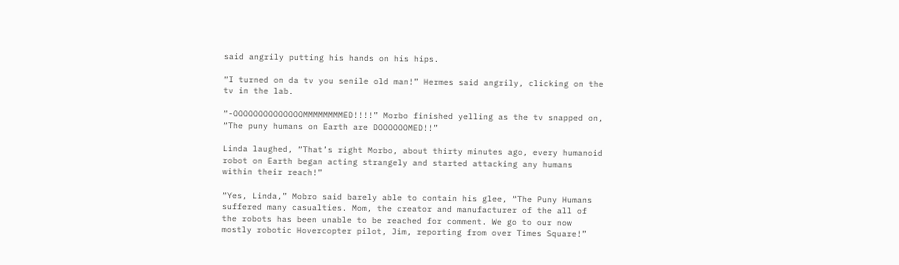said angrily putting his hands on his hips.

“I turned on da tv you senile old man!” Hermes said angrily, clicking on the tv in the lab.

“-OOOOOOOOOOOOOOMMMMMMMMED!!!!” Morbo finished yelling as the tv snapped on, “The puny humans on Earth are DOOOOOOMED!!”

Linda laughed, “That’s right Morbo, about thirty minutes ago, every humanoid robot on Earth began acting strangely and started attacking any humans within their reach!”

“Yes, Linda,” Mobro said barely able to contain his glee, “The Puny Humans suffered many casualties. Mom, the creator and manufacturer of the all of the robots has been unable to be reached for comment. We go to our now mostly robotic Hovercopter pilot, Jim, reporting from over Times Square!”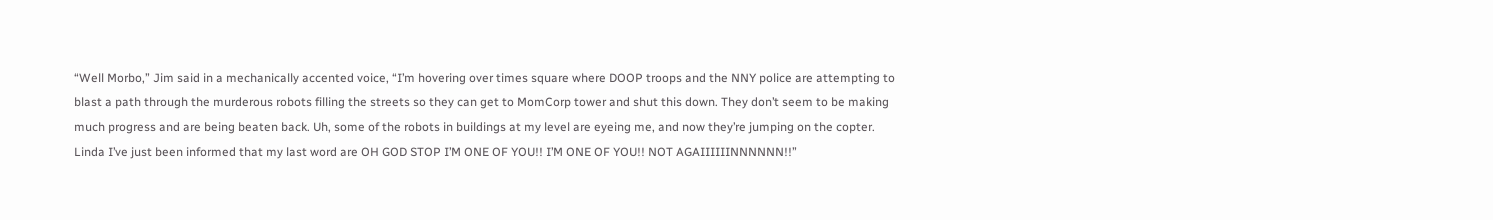“Well Morbo,” Jim said in a mechanically accented voice, “I’m hovering over times square where DOOP troops and the NNY police are attempting to blast a path through the murderous robots filling the streets so they can get to MomCorp tower and shut this down. They don’t seem to be making much progress and are being beaten back. Uh, some of the robots in buildings at my level are eyeing me, and now they’re jumping on the copter. Linda I’ve just been informed that my last word are OH GOD STOP I’M ONE OF YOU!! I’M ONE OF YOU!! NOT AGAIIIIIINNNNNN!!”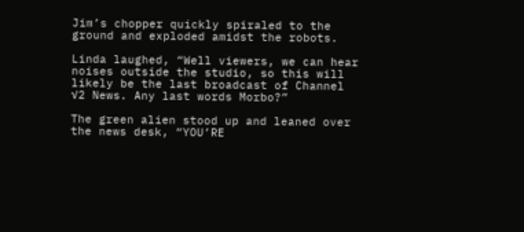Jim’s chopper quickly spiraled to the ground and exploded amidst the robots.

Linda laughed, “Well viewers, we can hear noises outside the studio, so this will likely be the last broadcast of Channel √2 News. Any last words Morbo?”

The green alien stood up and leaned over the news desk, “YOU’RE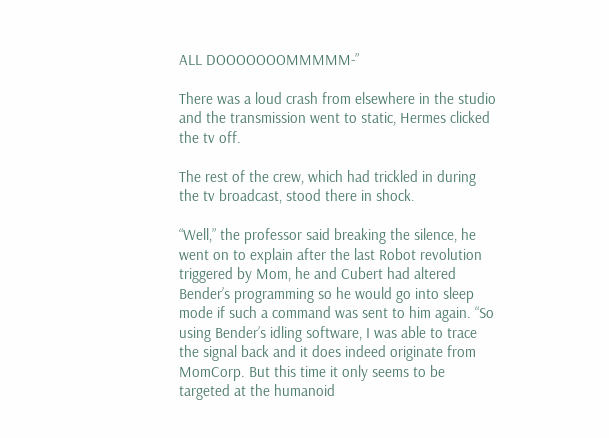ALL DOOOOOOOMMMMM-”

There was a loud crash from elsewhere in the studio and the transmission went to static, Hermes clicked the tv off.

The rest of the crew, which had trickled in during the tv broadcast, stood there in shock.

“Well,” the professor said breaking the silence, he went on to explain after the last Robot revolution triggered by Mom, he and Cubert had altered Bender’s programming so he would go into sleep mode if such a command was sent to him again. “So using Bender’s idling software, I was able to trace the signal back and it does indeed originate from MomCorp. But this time it only seems to be targeted at the humanoid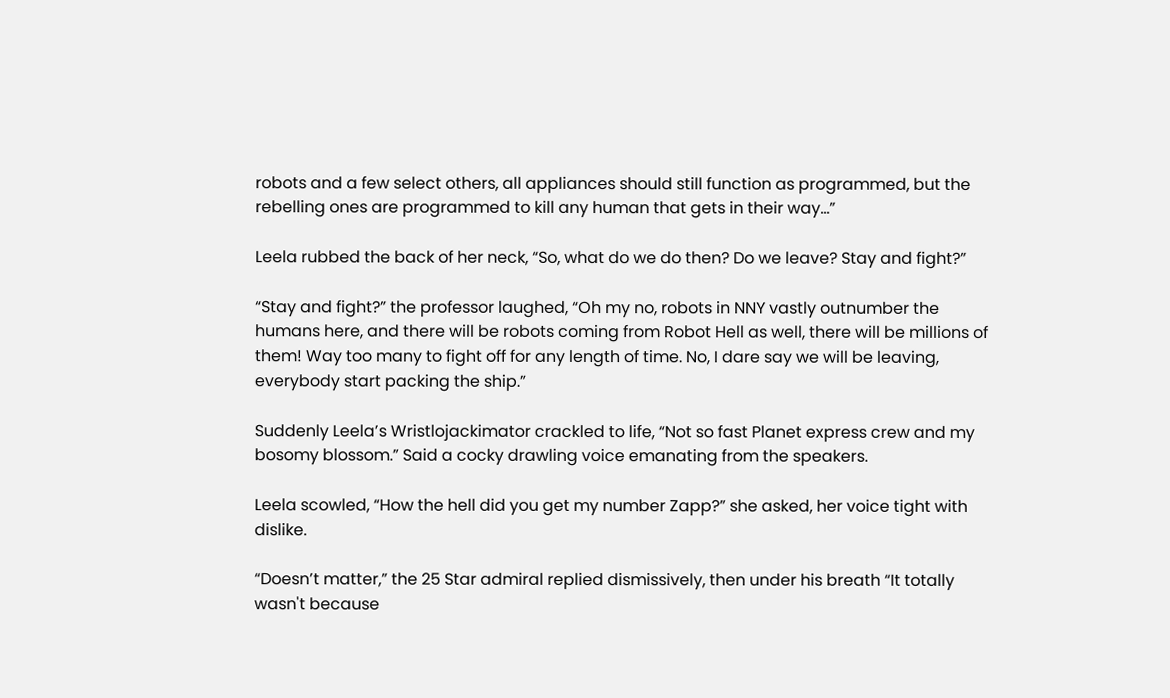robots and a few select others, all appliances should still function as programmed, but the rebelling ones are programmed to kill any human that gets in their way…”

Leela rubbed the back of her neck, “So, what do we do then? Do we leave? Stay and fight?”

“Stay and fight?” the professor laughed, “Oh my no, robots in NNY vastly outnumber the humans here, and there will be robots coming from Robot Hell as well, there will be millions of them! Way too many to fight off for any length of time. No, I dare say we will be leaving, everybody start packing the ship.”

Suddenly Leela’s Wristlojackimator crackled to life, “Not so fast Planet express crew and my bosomy blossom.” Said a cocky drawling voice emanating from the speakers.

Leela scowled, “How the hell did you get my number Zapp?” she asked, her voice tight with dislike.

“Doesn’t matter,” the 25 Star admiral replied dismissively, then under his breath “It totally wasn't because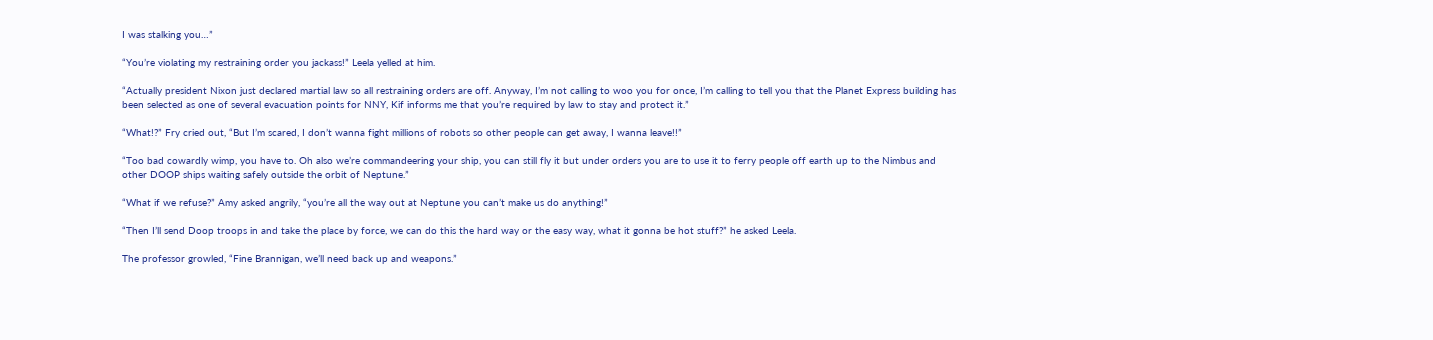I was stalking you…”

“You’re violating my restraining order you jackass!” Leela yelled at him.

“Actually president Nixon just declared martial law so all restraining orders are off. Anyway, I’m not calling to woo you for once, I’m calling to tell you that the Planet Express building has been selected as one of several evacuation points for NNY, Kif informs me that you’re required by law to stay and protect it.”

“What!?” Fry cried out, “But I’m scared, I don’t wanna fight millions of robots so other people can get away, I wanna leave!!”

“Too bad cowardly wimp, you have to. Oh also we’re commandeering your ship, you can still fly it but under orders you are to use it to ferry people off earth up to the Nimbus and other DOOP ships waiting safely outside the orbit of Neptune.”

“What if we refuse?” Amy asked angrily, “you’re all the way out at Neptune you can’t make us do anything!”

“Then I’ll send Doop troops in and take the place by force, we can do this the hard way or the easy way, what it gonna be hot stuff?” he asked Leela.

The professor growled, “Fine Brannigan, we’ll need back up and weapons.”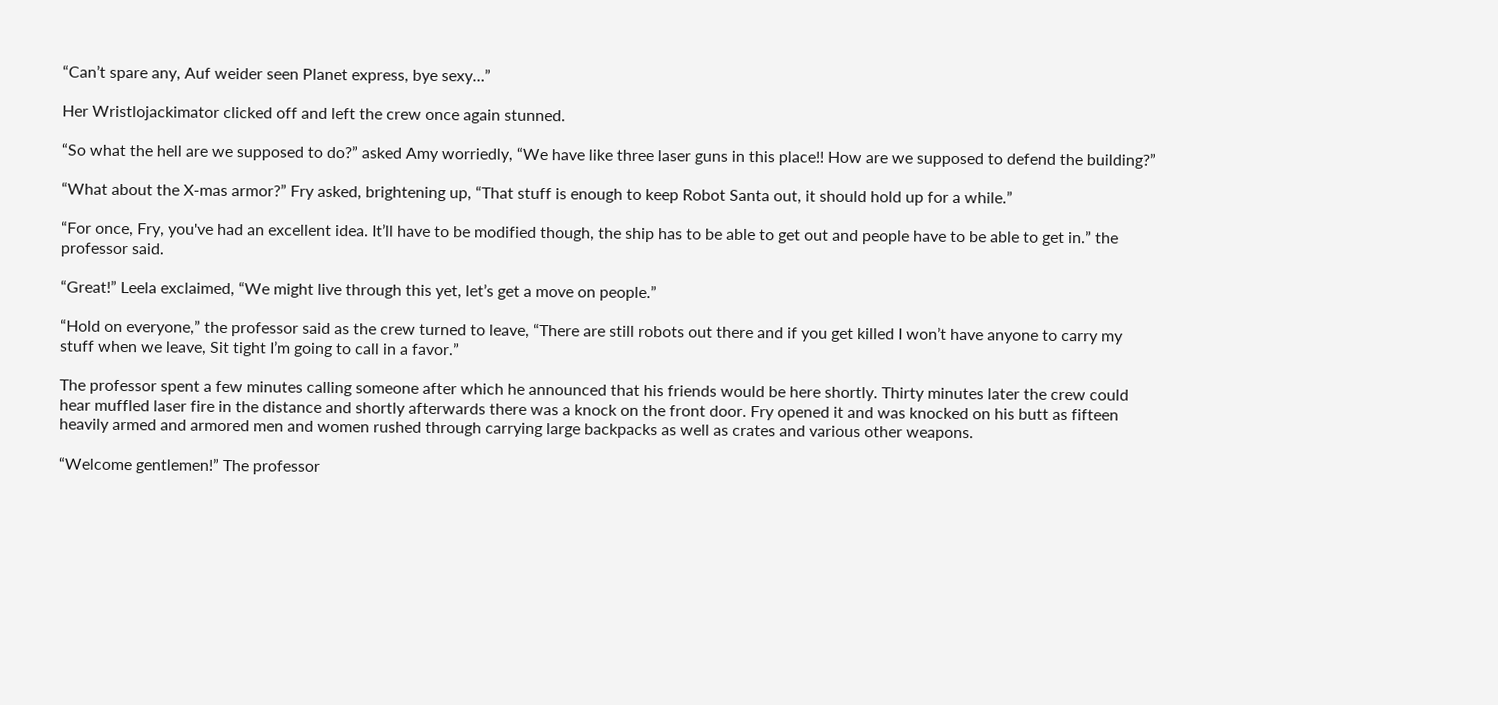“Can’t spare any, Auf weider seen Planet express, bye sexy…”

Her Wristlojackimator clicked off and left the crew once again stunned.

“So what the hell are we supposed to do?” asked Amy worriedly, “We have like three laser guns in this place!! How are we supposed to defend the building?”

“What about the X-mas armor?” Fry asked, brightening up, “That stuff is enough to keep Robot Santa out, it should hold up for a while.”

“For once, Fry, you've had an excellent idea. It’ll have to be modified though, the ship has to be able to get out and people have to be able to get in.” the professor said.

“Great!” Leela exclaimed, “We might live through this yet, let’s get a move on people.”

“Hold on everyone,” the professor said as the crew turned to leave, “There are still robots out there and if you get killed I won’t have anyone to carry my stuff when we leave, Sit tight I’m going to call in a favor.”

The professor spent a few minutes calling someone after which he announced that his friends would be here shortly. Thirty minutes later the crew could hear muffled laser fire in the distance and shortly afterwards there was a knock on the front door. Fry opened it and was knocked on his butt as fifteen heavily armed and armored men and women rushed through carrying large backpacks as well as crates and various other weapons.

“Welcome gentlemen!” The professor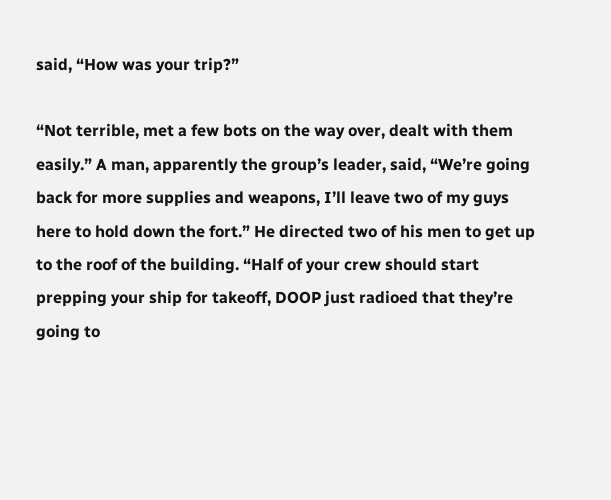said, “How was your trip?”

“Not terrible, met a few bots on the way over, dealt with them easily.” A man, apparently the group’s leader, said, “We’re going back for more supplies and weapons, I’ll leave two of my guys here to hold down the fort.” He directed two of his men to get up to the roof of the building. “Half of your crew should start prepping your ship for takeoff, DOOP just radioed that they’re going to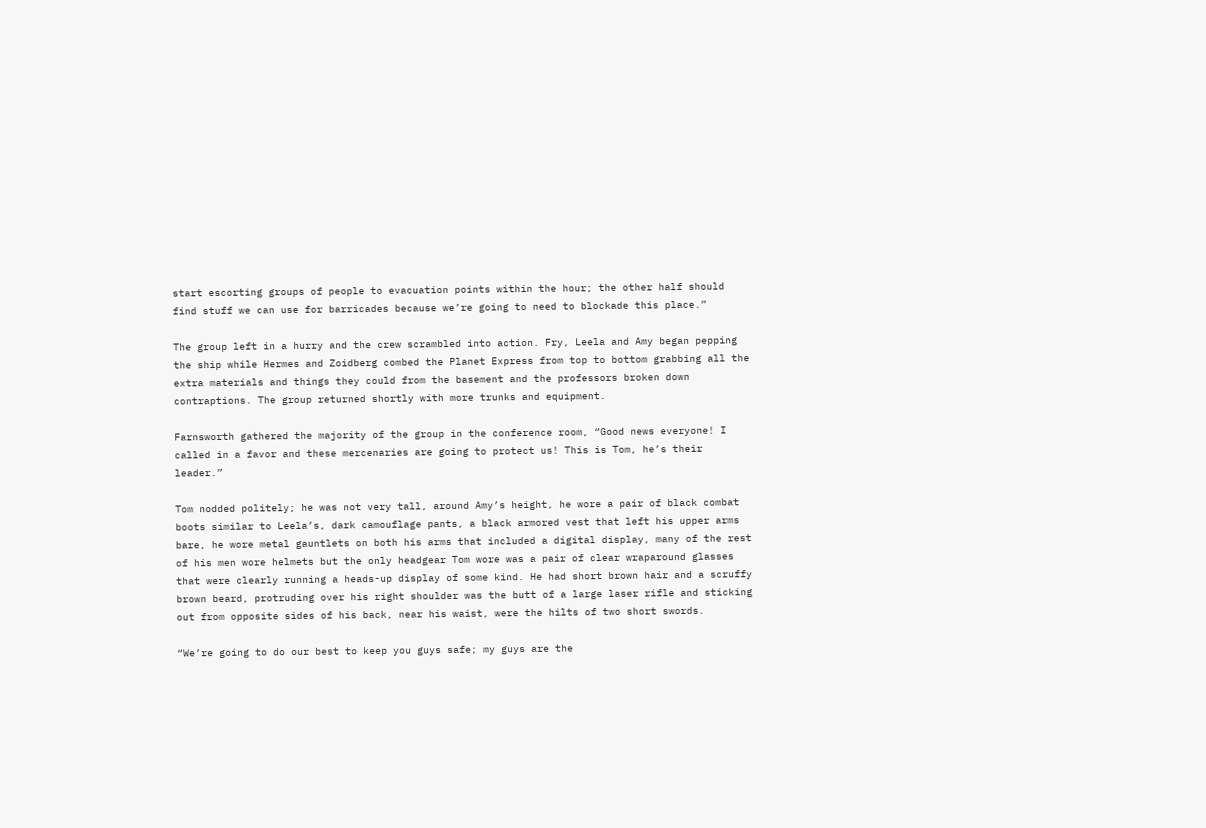start escorting groups of people to evacuation points within the hour; the other half should find stuff we can use for barricades because we’re going to need to blockade this place.”

The group left in a hurry and the crew scrambled into action. Fry, Leela and Amy began pepping the ship while Hermes and Zoidberg combed the Planet Express from top to bottom grabbing all the extra materials and things they could from the basement and the professors broken down contraptions. The group returned shortly with more trunks and equipment.

Farnsworth gathered the majority of the group in the conference room, “Good news everyone! I called in a favor and these mercenaries are going to protect us! This is Tom, he’s their leader.”

Tom nodded politely; he was not very tall, around Amy’s height, he wore a pair of black combat boots similar to Leela’s, dark camouflage pants, a black armored vest that left his upper arms bare, he wore metal gauntlets on both his arms that included a digital display, many of the rest of his men wore helmets but the only headgear Tom wore was a pair of clear wraparound glasses that were clearly running a heads-up display of some kind. He had short brown hair and a scruffy brown beard, protruding over his right shoulder was the butt of a large laser rifle and sticking out from opposite sides of his back, near his waist, were the hilts of two short swords.

“We’re going to do our best to keep you guys safe; my guys are the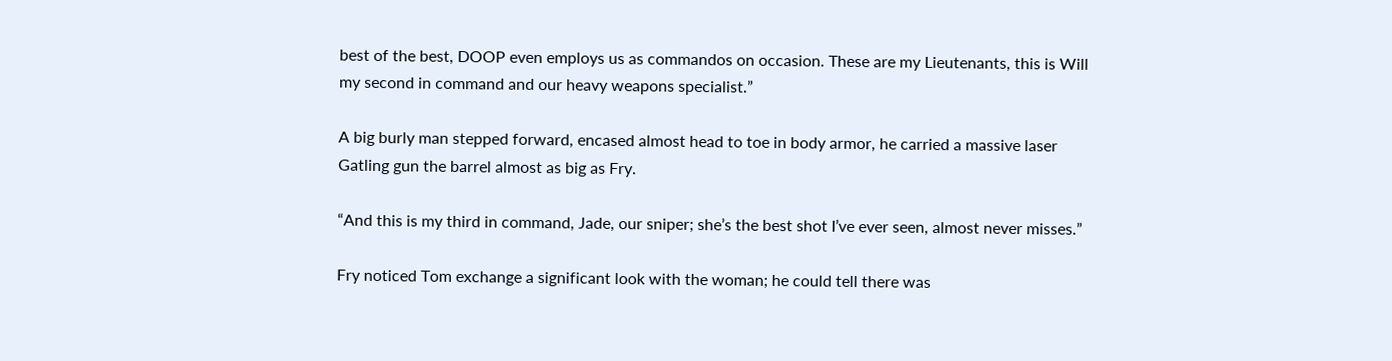best of the best, DOOP even employs us as commandos on occasion. These are my Lieutenants, this is Will my second in command and our heavy weapons specialist.”

A big burly man stepped forward, encased almost head to toe in body armor, he carried a massive laser Gatling gun the barrel almost as big as Fry.

“And this is my third in command, Jade, our sniper; she’s the best shot I’ve ever seen, almost never misses.”

Fry noticed Tom exchange a significant look with the woman; he could tell there was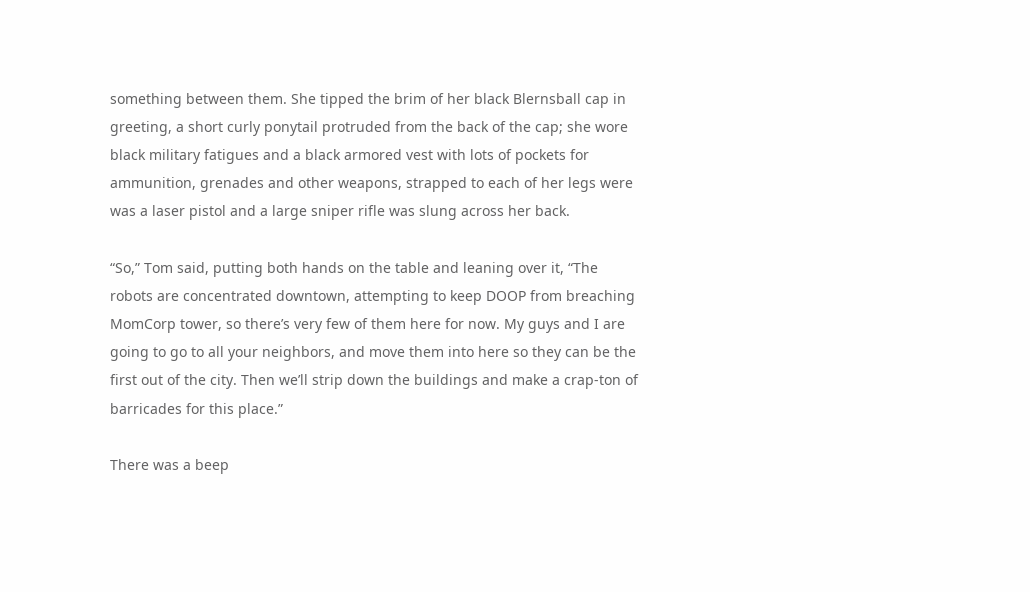something between them. She tipped the brim of her black Blernsball cap in greeting, a short curly ponytail protruded from the back of the cap; she wore black military fatigues and a black armored vest with lots of pockets for ammunition, grenades and other weapons, strapped to each of her legs were was a laser pistol and a large sniper rifle was slung across her back.

“So,” Tom said, putting both hands on the table and leaning over it, “The robots are concentrated downtown, attempting to keep DOOP from breaching MomCorp tower, so there’s very few of them here for now. My guys and I are going to go to all your neighbors, and move them into here so they can be the first out of the city. Then we’ll strip down the buildings and make a crap-ton of barricades for this place.”

There was a beep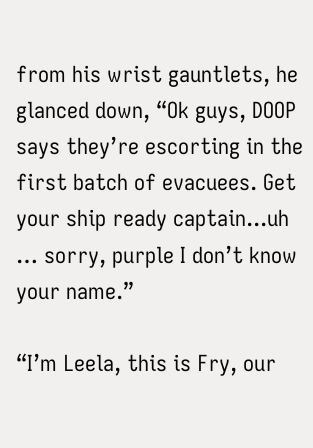from his wrist gauntlets, he glanced down, “Ok guys, DOOP says they’re escorting in the first batch of evacuees. Get your ship ready captain...uh … sorry, purple I don’t know your name.”

“I’m Leela, this is Fry, our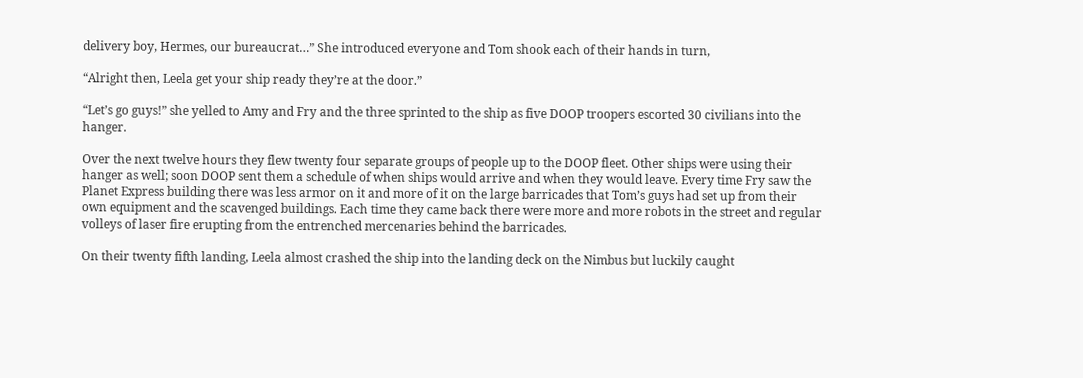delivery boy, Hermes, our bureaucrat…” She introduced everyone and Tom shook each of their hands in turn,

“Alright then, Leela get your ship ready they’re at the door.”

“Let’s go guys!” she yelled to Amy and Fry and the three sprinted to the ship as five DOOP troopers escorted 30 civilians into the hanger.

Over the next twelve hours they flew twenty four separate groups of people up to the DOOP fleet. Other ships were using their hanger as well; soon DOOP sent them a schedule of when ships would arrive and when they would leave. Every time Fry saw the Planet Express building there was less armor on it and more of it on the large barricades that Tom’s guys had set up from their own equipment and the scavenged buildings. Each time they came back there were more and more robots in the street and regular volleys of laser fire erupting from the entrenched mercenaries behind the barricades.

On their twenty fifth landing, Leela almost crashed the ship into the landing deck on the Nimbus but luckily caught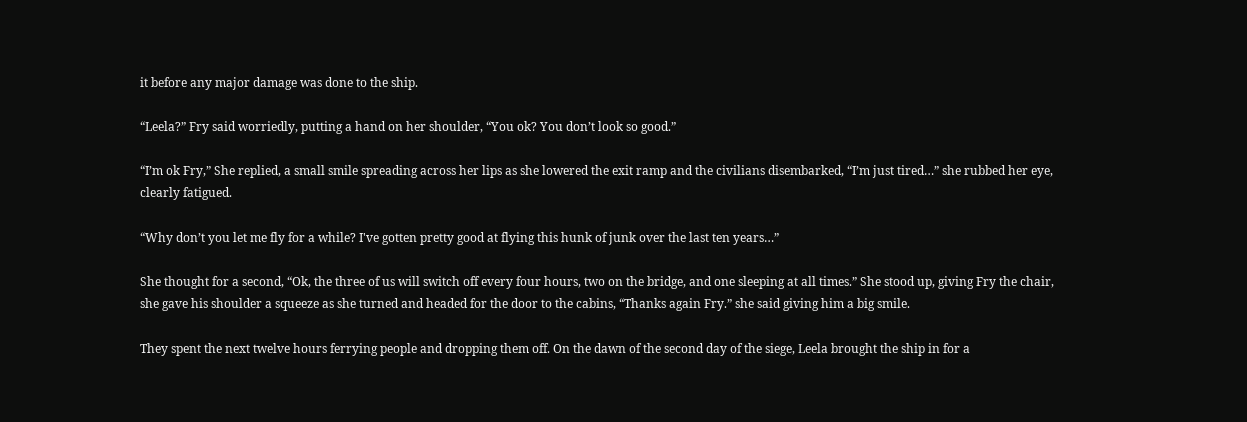it before any major damage was done to the ship.

“Leela?” Fry said worriedly, putting a hand on her shoulder, “You ok? You don’t look so good.”

“I’m ok Fry,” She replied, a small smile spreading across her lips as she lowered the exit ramp and the civilians disembarked, “I’m just tired…” she rubbed her eye, clearly fatigued.

“Why don’t you let me fly for a while? I've gotten pretty good at flying this hunk of junk over the last ten years…”

She thought for a second, “Ok, the three of us will switch off every four hours, two on the bridge, and one sleeping at all times.” She stood up, giving Fry the chair, she gave his shoulder a squeeze as she turned and headed for the door to the cabins, “Thanks again Fry.” she said giving him a big smile.

They spent the next twelve hours ferrying people and dropping them off. On the dawn of the second day of the siege, Leela brought the ship in for a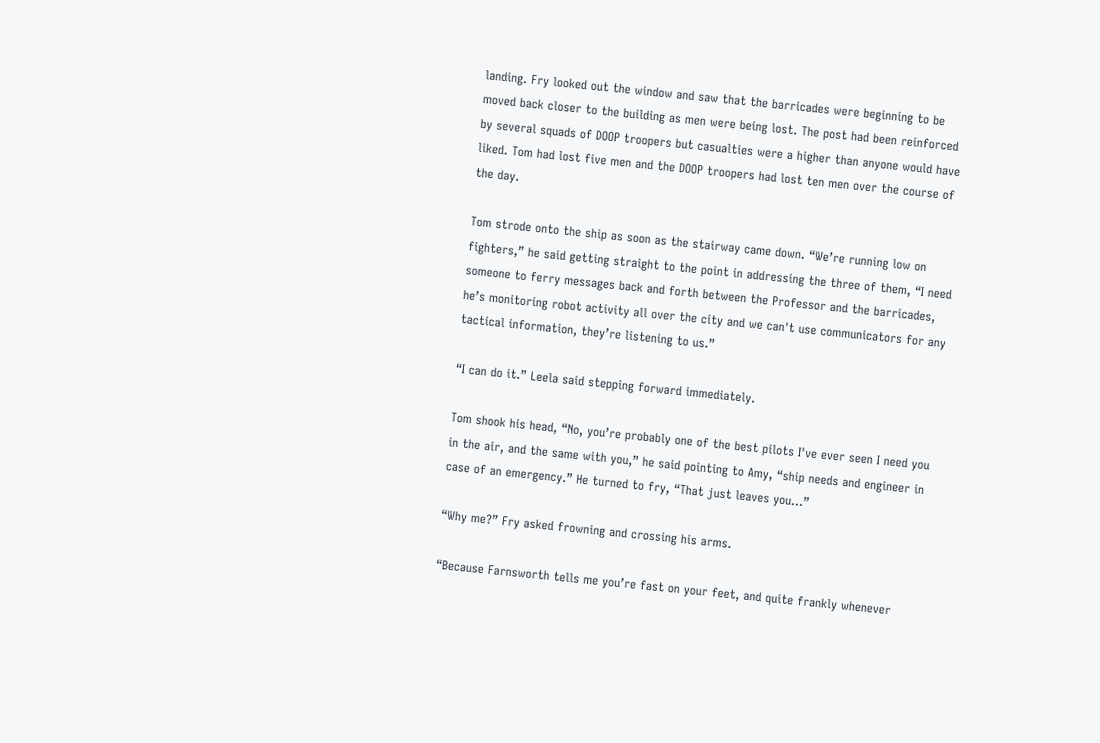landing. Fry looked out the window and saw that the barricades were beginning to be moved back closer to the building as men were being lost. The post had been reinforced by several squads of DOOP troopers but casualties were a higher than anyone would have liked. Tom had lost five men and the DOOP troopers had lost ten men over the course of the day.

Tom strode onto the ship as soon as the stairway came down. “We’re running low on fighters,” he said getting straight to the point in addressing the three of them, “I need someone to ferry messages back and forth between the Professor and the barricades, he’s monitoring robot activity all over the city and we can't use communicators for any tactical information, they’re listening to us.”

“I can do it.” Leela said stepping forward immediately.

Tom shook his head, “No, you’re probably one of the best pilots I've ever seen I need you in the air, and the same with you,” he said pointing to Amy, “ship needs and engineer in case of an emergency.” He turned to fry, “That just leaves you…”

“Why me?” Fry asked frowning and crossing his arms.

“Because Farnsworth tells me you’re fast on your feet, and quite frankly whenever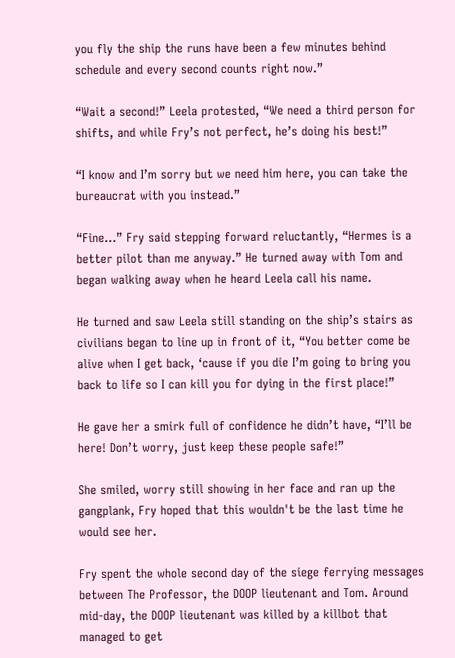you fly the ship the runs have been a few minutes behind schedule and every second counts right now.”

“Wait a second!” Leela protested, “We need a third person for shifts, and while Fry’s not perfect, he’s doing his best!”

“I know and I’m sorry but we need him here, you can take the bureaucrat with you instead.”

“Fine…” Fry said stepping forward reluctantly, “Hermes is a better pilot than me anyway.” He turned away with Tom and began walking away when he heard Leela call his name.

He turned and saw Leela still standing on the ship’s stairs as civilians began to line up in front of it, “You better come be alive when I get back, ‘cause if you die I’m going to bring you back to life so I can kill you for dying in the first place!”

He gave her a smirk full of confidence he didn’t have, “I’ll be here! Don’t worry, just keep these people safe!”

She smiled, worry still showing in her face and ran up the gangplank, Fry hoped that this wouldn't be the last time he would see her.

Fry spent the whole second day of the siege ferrying messages between The Professor, the DOOP lieutenant and Tom. Around mid-day, the DOOP lieutenant was killed by a killbot that managed to get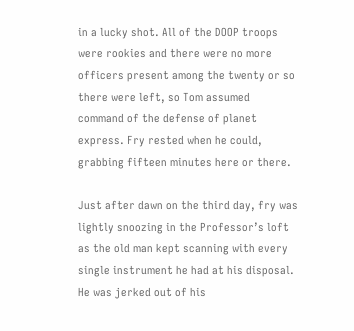in a lucky shot. All of the DOOP troops were rookies and there were no more officers present among the twenty or so there were left, so Tom assumed command of the defense of planet express. Fry rested when he could, grabbing fifteen minutes here or there.

Just after dawn on the third day, fry was lightly snoozing in the Professor’s loft as the old man kept scanning with every single instrument he had at his disposal. He was jerked out of his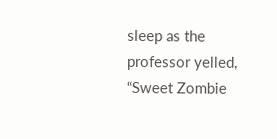sleep as the professor yelled, “Sweet Zombie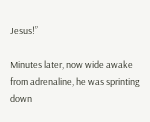Jesus!”

Minutes later, now wide awake from adrenaline, he was sprinting down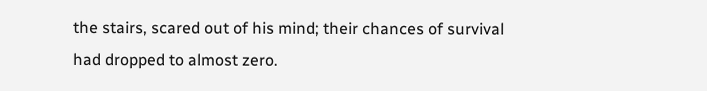the stairs, scared out of his mind; their chances of survival had dropped to almost zero.